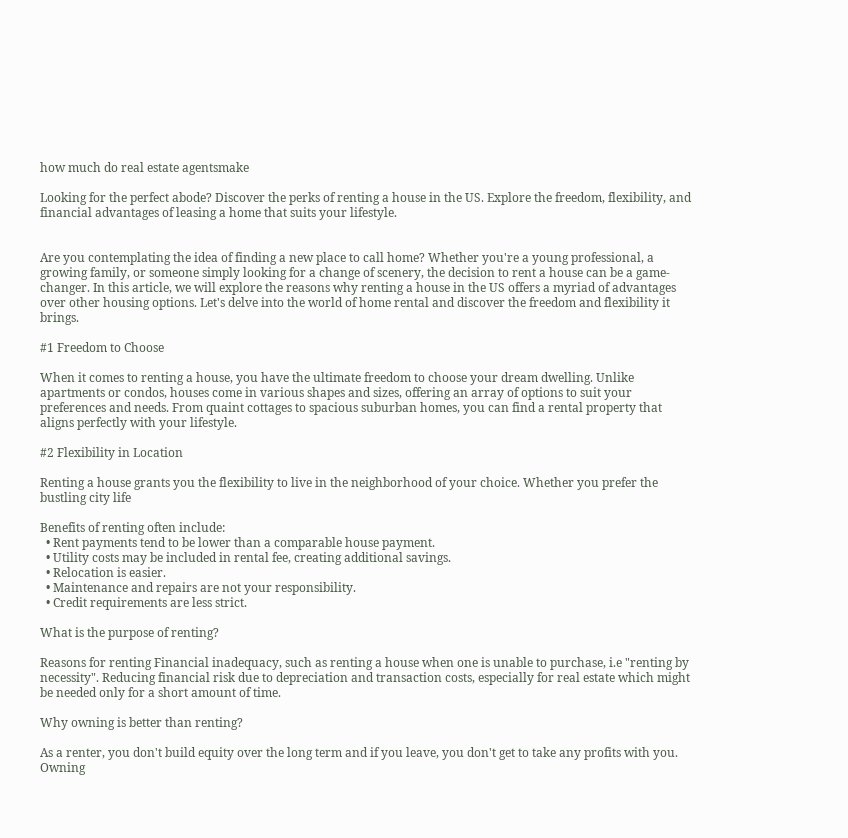how much do real estate agentsmake

Looking for the perfect abode? Discover the perks of renting a house in the US. Explore the freedom, flexibility, and financial advantages of leasing a home that suits your lifestyle.


Are you contemplating the idea of finding a new place to call home? Whether you're a young professional, a growing family, or someone simply looking for a change of scenery, the decision to rent a house can be a game-changer. In this article, we will explore the reasons why renting a house in the US offers a myriad of advantages over other housing options. Let's delve into the world of home rental and discover the freedom and flexibility it brings.

#1 Freedom to Choose

When it comes to renting a house, you have the ultimate freedom to choose your dream dwelling. Unlike apartments or condos, houses come in various shapes and sizes, offering an array of options to suit your preferences and needs. From quaint cottages to spacious suburban homes, you can find a rental property that aligns perfectly with your lifestyle.

#2 Flexibility in Location

Renting a house grants you the flexibility to live in the neighborhood of your choice. Whether you prefer the bustling city life

Benefits of renting often include:
  • Rent payments tend to be lower than a comparable house payment.
  • Utility costs may be included in rental fee, creating additional savings.
  • Relocation is easier.
  • Maintenance and repairs are not your responsibility.
  • Credit requirements are less strict.

What is the purpose of renting?

Reasons for renting Financial inadequacy, such as renting a house when one is unable to purchase, i.e "renting by necessity". Reducing financial risk due to depreciation and transaction costs, especially for real estate which might be needed only for a short amount of time.

Why owning is better than renting?

As a renter, you don't build equity over the long term and if you leave, you don't get to take any profits with you. Owning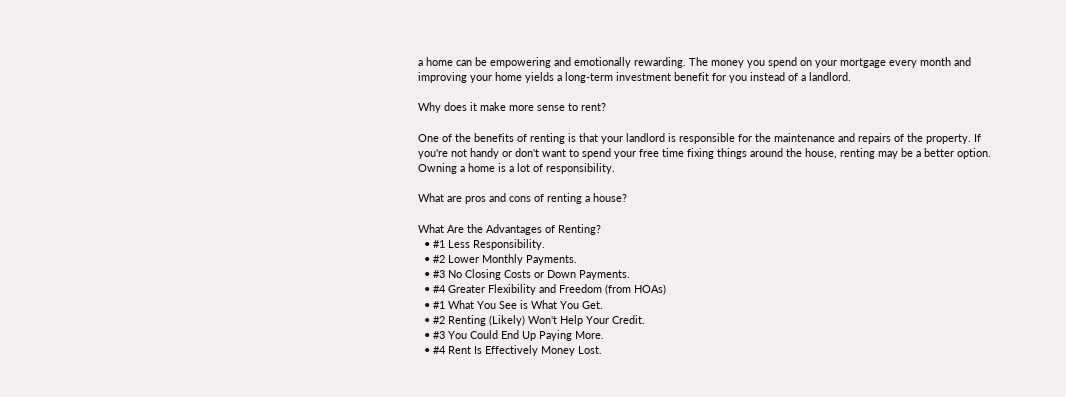a home can be empowering and emotionally rewarding. The money you spend on your mortgage every month and improving your home yields a long-term investment benefit for you instead of a landlord.

Why does it make more sense to rent?

One of the benefits of renting is that your landlord is responsible for the maintenance and repairs of the property. If you're not handy or don't want to spend your free time fixing things around the house, renting may be a better option. Owning a home is a lot of responsibility.

What are pros and cons of renting a house?

What Are the Advantages of Renting?
  • #1 Less Responsibility.
  • #2 Lower Monthly Payments.
  • #3 No Closing Costs or Down Payments.
  • #4 Greater Flexibility and Freedom (from HOAs)
  • #1 What You See is What You Get.
  • #2 Renting (Likely) Won't Help Your Credit.
  • #3 You Could End Up Paying More.
  • #4 Rent Is Effectively Money Lost.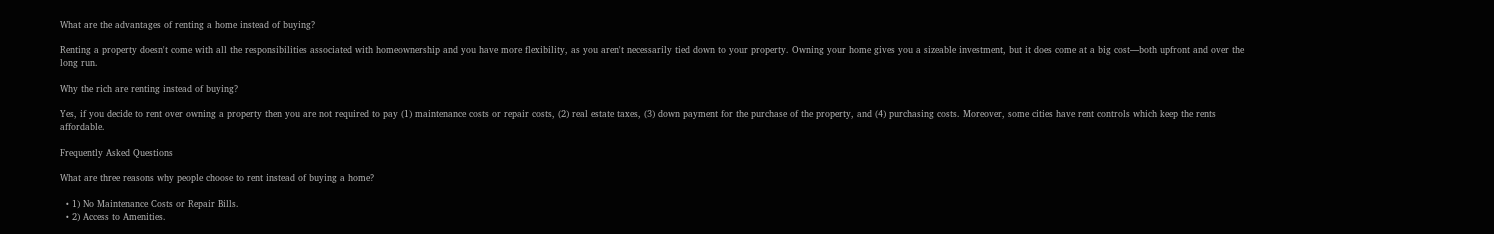What are the advantages of renting a home instead of buying?

Renting a property doesn't come with all the responsibilities associated with homeownership and you have more flexibility, as you aren't necessarily tied down to your property. Owning your home gives you a sizeable investment, but it does come at a big cost—both upfront and over the long run.

Why the rich are renting instead of buying?

Yes, if you decide to rent over owning a property then you are not required to pay (1) maintenance costs or repair costs, (2) real estate taxes, (3) down payment for the purchase of the property, and (4) purchasing costs. Moreover, some cities have rent controls which keep the rents affordable.

Frequently Asked Questions

What are three reasons why people choose to rent instead of buying a home?

  • 1) No Maintenance Costs or Repair Bills.
  • 2) Access to Amenities.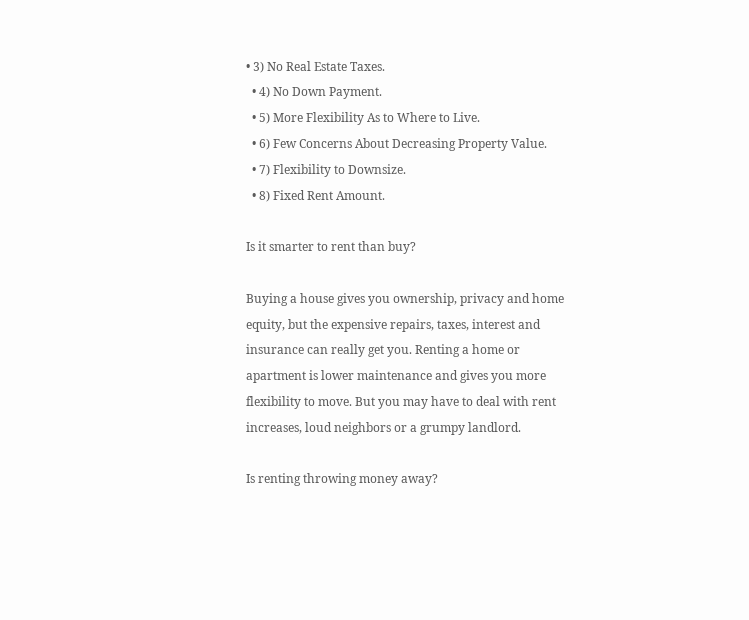• 3) No Real Estate Taxes.
  • 4) No Down Payment.
  • 5) More Flexibility As to Where to Live.
  • 6) Few Concerns About Decreasing Property Value.
  • 7) Flexibility to Downsize.
  • 8) Fixed Rent Amount.

Is it smarter to rent than buy?

Buying a house gives you ownership, privacy and home equity, but the expensive repairs, taxes, interest and insurance can really get you. Renting a home or apartment is lower maintenance and gives you more flexibility to move. But you may have to deal with rent increases, loud neighbors or a grumpy landlord.

Is renting throwing money away?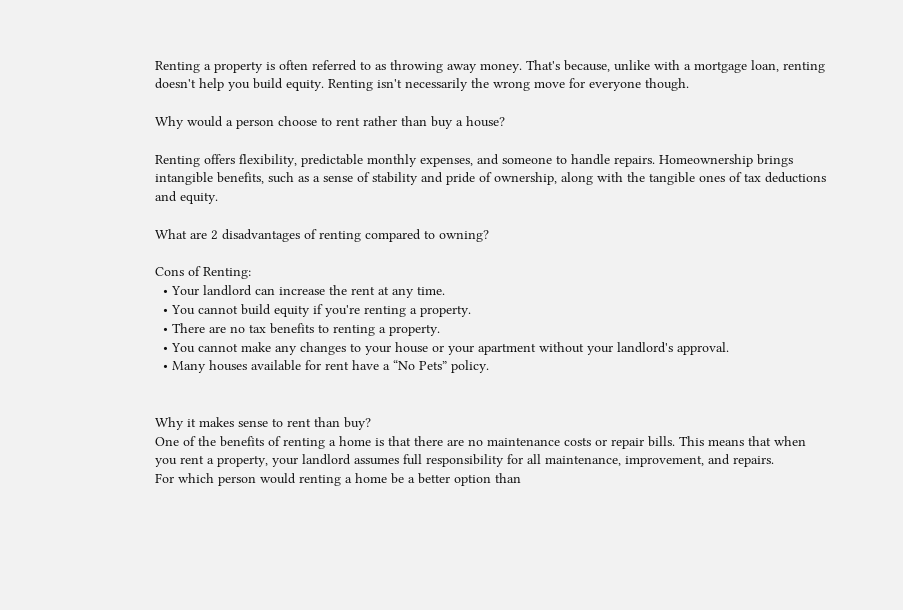Renting a property is often referred to as throwing away money. That's because, unlike with a mortgage loan, renting doesn't help you build equity. Renting isn't necessarily the wrong move for everyone though.

Why would a person choose to rent rather than buy a house?

Renting offers flexibility, predictable monthly expenses, and someone to handle repairs. Homeownership brings intangible benefits, such as a sense of stability and pride of ownership, along with the tangible ones of tax deductions and equity.

What are 2 disadvantages of renting compared to owning?

Cons of Renting:
  • Your landlord can increase the rent at any time.
  • You cannot build equity if you're renting a property.
  • There are no tax benefits to renting a property.
  • You cannot make any changes to your house or your apartment without your landlord's approval.
  • Many houses available for rent have a “No Pets” policy.


Why it makes sense to rent than buy?
One of the benefits of renting a home is that there are no maintenance costs or repair bills. This means that when you rent a property, your landlord assumes full responsibility for all maintenance, improvement, and repairs.
For which person would renting a home be a better option than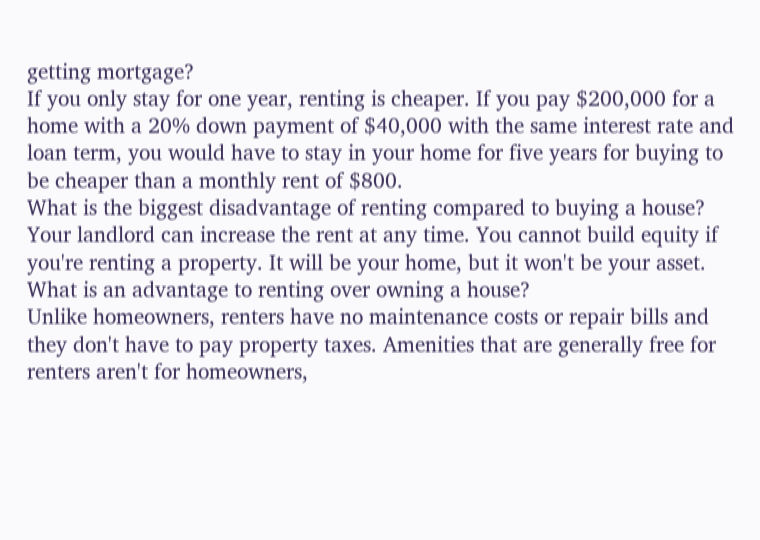getting mortgage?
If you only stay for one year, renting is cheaper. If you pay $200,000 for a home with a 20% down payment of $40,000 with the same interest rate and loan term, you would have to stay in your home for five years for buying to be cheaper than a monthly rent of $800.
What is the biggest disadvantage of renting compared to buying a house?
Your landlord can increase the rent at any time. You cannot build equity if you're renting a property. It will be your home, but it won't be your asset.
What is an advantage to renting over owning a house?
Unlike homeowners, renters have no maintenance costs or repair bills and they don't have to pay property taxes. Amenities that are generally free for renters aren't for homeowners,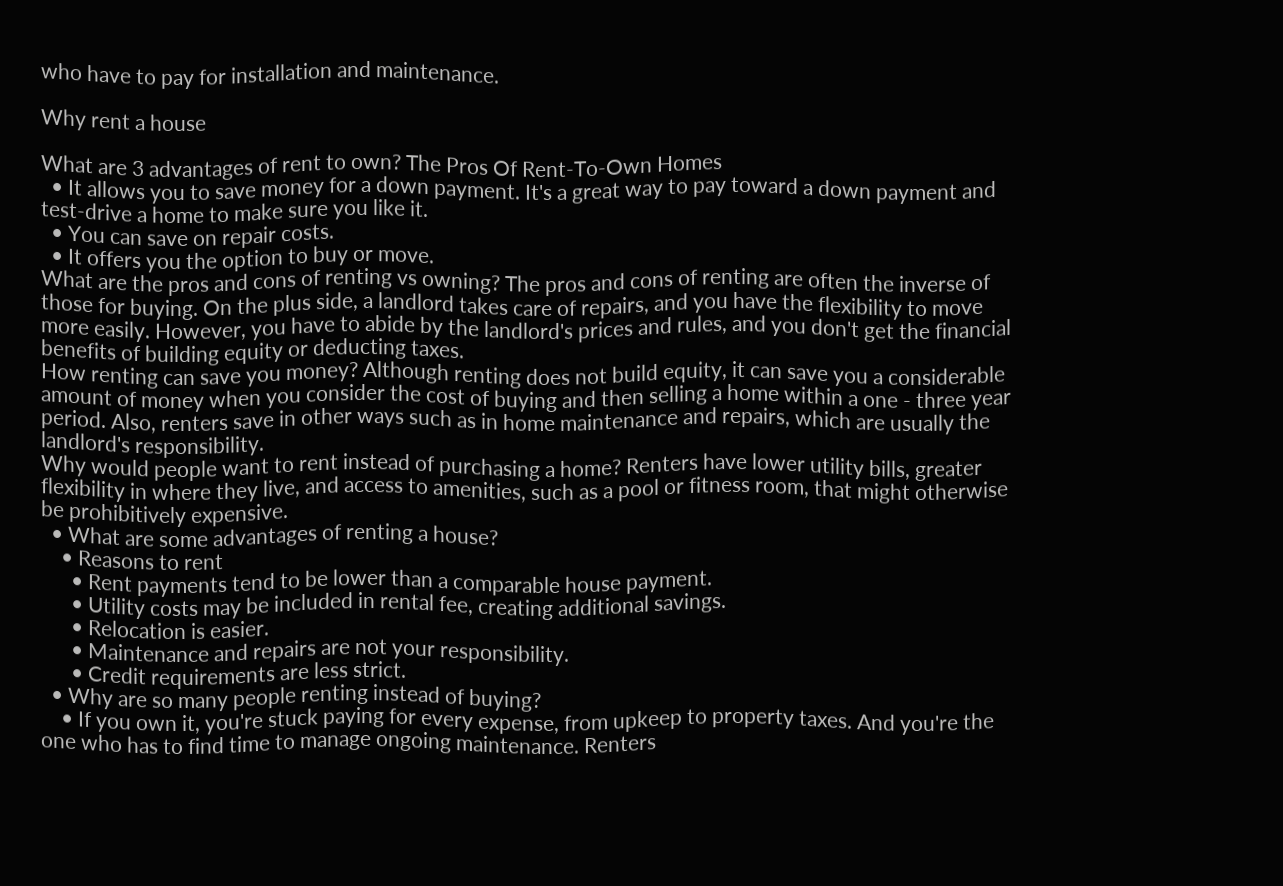who have to pay for installation and maintenance.

Why rent a house

What are 3 advantages of rent to own? The Pros Of Rent-To-Own Homes
  • It allows you to save money for a down payment. It's a great way to pay toward a down payment and test-drive a home to make sure you like it.
  • You can save on repair costs.
  • It offers you the option to buy or move.
What are the pros and cons of renting vs owning? The pros and cons of renting are often the inverse of those for buying. On the plus side, a landlord takes care of repairs, and you have the flexibility to move more easily. However, you have to abide by the landlord's prices and rules, and you don't get the financial benefits of building equity or deducting taxes.
How renting can save you money? Although renting does not build equity, it can save you a considerable amount of money when you consider the cost of buying and then selling a home within a one - three year period. Also, renters save in other ways such as in home maintenance and repairs, which are usually the landlord's responsibility.
Why would people want to rent instead of purchasing a home? Renters have lower utility bills, greater flexibility in where they live, and access to amenities, such as a pool or fitness room, that might otherwise be prohibitively expensive.
  • What are some advantages of renting a house?
    • Reasons to rent
      • Rent payments tend to be lower than a comparable house payment.
      • Utility costs may be included in rental fee, creating additional savings.
      • Relocation is easier.
      • Maintenance and repairs are not your responsibility.
      • Credit requirements are less strict.
  • Why are so many people renting instead of buying?
    • If you own it, you're stuck paying for every expense, from upkeep to property taxes. And you're the one who has to find time to manage ongoing maintenance. Renters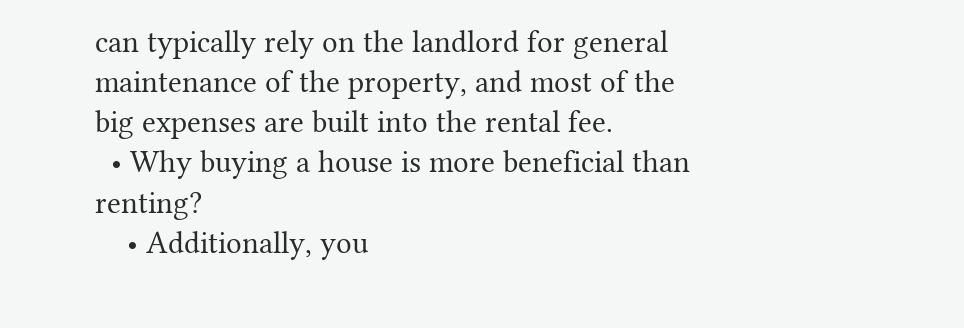can typically rely on the landlord for general maintenance of the property, and most of the big expenses are built into the rental fee.
  • Why buying a house is more beneficial than renting?
    • Additionally, you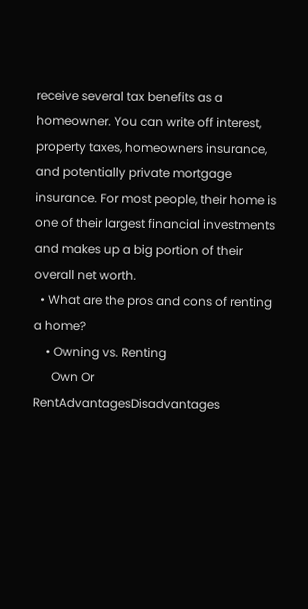receive several tax benefits as a homeowner. You can write off interest, property taxes, homeowners insurance, and potentially private mortgage insurance. For most people, their home is one of their largest financial investments and makes up a big portion of their overall net worth.
  • What are the pros and cons of renting a home?
    • Owning vs. Renting
      Own Or RentAdvantagesDisadvantages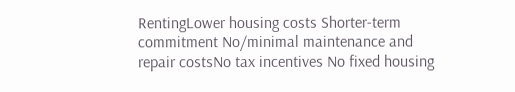RentingLower housing costs Shorter-term commitment No/minimal maintenance and repair costsNo tax incentives No fixed housing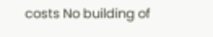costs No building of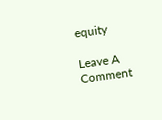equity

Leave A Comment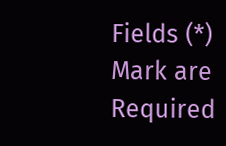Fields (*) Mark are Required